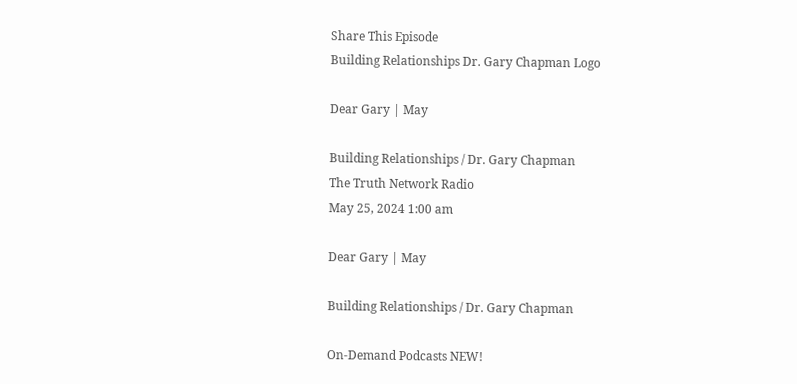Share This Episode
Building Relationships Dr. Gary Chapman Logo

Dear Gary | May

Building Relationships / Dr. Gary Chapman
The Truth Network Radio
May 25, 2024 1:00 am

Dear Gary | May

Building Relationships / Dr. Gary Chapman

On-Demand Podcasts NEW!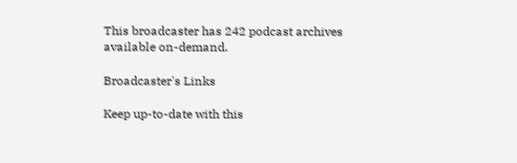This broadcaster has 242 podcast archives available on-demand.

Broadcaster's Links

Keep up-to-date with this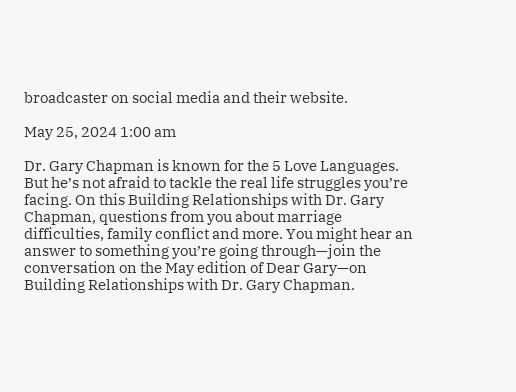broadcaster on social media and their website.

May 25, 2024 1:00 am

Dr. Gary Chapman is known for the 5 Love Languages. But he’s not afraid to tackle the real life struggles you’re facing. On this Building Relationships with Dr. Gary Chapman, questions from you about marriage difficulties, family conflict and more. You might hear an answer to something you’re going through—join the conversation on the May edition of Dear Gary—on Building Relationships with Dr. Gary Chapman.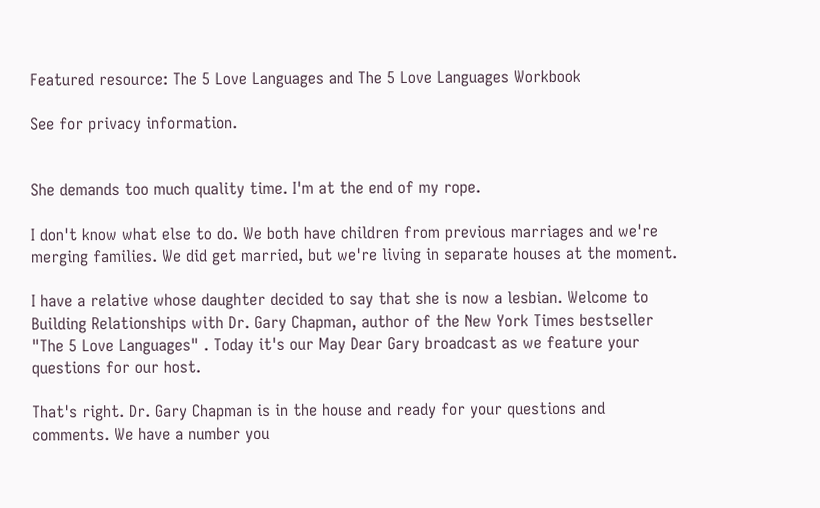Featured resource: The 5 Love Languages and The 5 Love Languages Workbook

See for privacy information.


She demands too much quality time. I'm at the end of my rope.

I don't know what else to do. We both have children from previous marriages and we're merging families. We did get married, but we're living in separate houses at the moment.

I have a relative whose daughter decided to say that she is now a lesbian. Welcome to Building Relationships with Dr. Gary Chapman, author of the New York Times bestseller "The 5 Love Languages" . Today it's our May Dear Gary broadcast as we feature your questions for our host.

That's right. Dr. Gary Chapman is in the house and ready for your questions and comments. We have a number you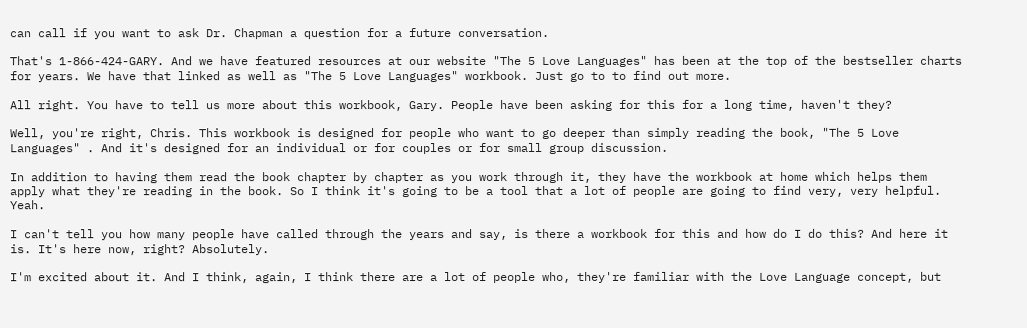can call if you want to ask Dr. Chapman a question for a future conversation.

That's 1-866-424-GARY. And we have featured resources at our website "The 5 Love Languages" has been at the top of the bestseller charts for years. We have that linked as well as "The 5 Love Languages" workbook. Just go to to find out more.

All right. You have to tell us more about this workbook, Gary. People have been asking for this for a long time, haven't they?

Well, you're right, Chris. This workbook is designed for people who want to go deeper than simply reading the book, "The 5 Love Languages" . And it's designed for an individual or for couples or for small group discussion.

In addition to having them read the book chapter by chapter as you work through it, they have the workbook at home which helps them apply what they're reading in the book. So I think it's going to be a tool that a lot of people are going to find very, very helpful. Yeah.

I can't tell you how many people have called through the years and say, is there a workbook for this and how do I do this? And here it is. It's here now, right? Absolutely.

I'm excited about it. And I think, again, I think there are a lot of people who, they're familiar with the Love Language concept, but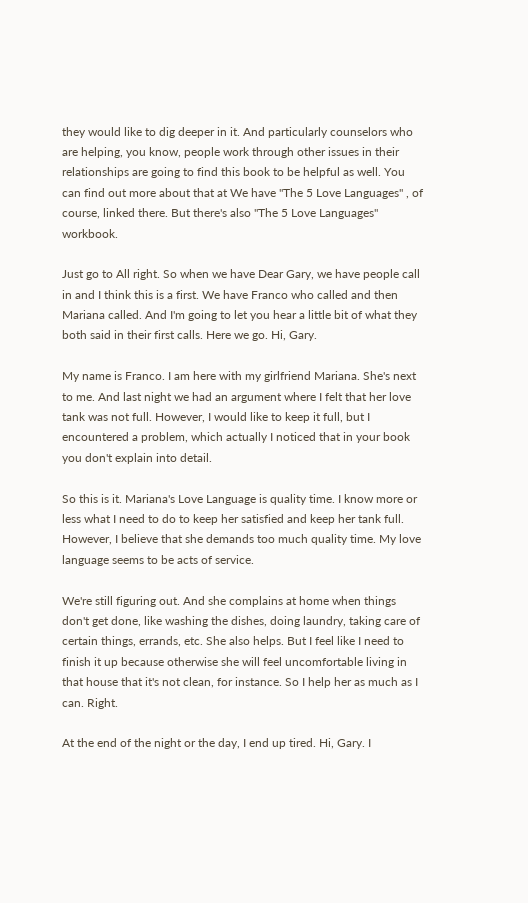they would like to dig deeper in it. And particularly counselors who are helping, you know, people work through other issues in their relationships are going to find this book to be helpful as well. You can find out more about that at We have "The 5 Love Languages" , of course, linked there. But there's also "The 5 Love Languages" workbook.

Just go to All right. So when we have Dear Gary, we have people call in and I think this is a first. We have Franco who called and then Mariana called. And I'm going to let you hear a little bit of what they both said in their first calls. Here we go. Hi, Gary.

My name is Franco. I am here with my girlfriend Mariana. She's next to me. And last night we had an argument where I felt that her love tank was not full. However, I would like to keep it full, but I encountered a problem, which actually I noticed that in your book you don't explain into detail.

So this is it. Mariana's Love Language is quality time. I know more or less what I need to do to keep her satisfied and keep her tank full. However, I believe that she demands too much quality time. My love language seems to be acts of service.

We're still figuring out. And she complains at home when things don't get done, like washing the dishes, doing laundry, taking care of certain things, errands, etc. She also helps. But I feel like I need to finish it up because otherwise she will feel uncomfortable living in that house that it's not clean, for instance. So I help her as much as I can. Right.

At the end of the night or the day, I end up tired. Hi, Gary. I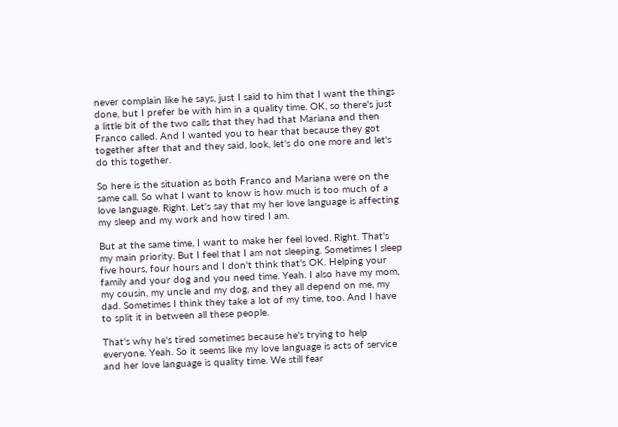never complain like he says, just I said to him that I want the things done, but I prefer be with him in a quality time. OK, so there's just a little bit of the two calls that they had that Mariana and then Franco called. And I wanted you to hear that because they got together after that and they said, look, let's do one more and let's do this together.

So here is the situation as both Franco and Mariana were on the same call. So what I want to know is how much is too much of a love language. Right. Let's say that my her love language is affecting my sleep and my work and how tired I am.

But at the same time, I want to make her feel loved. Right. That's my main priority. But I feel that I am not sleeping. Sometimes I sleep five hours, four hours and I don't think that's OK. Helping your family and your dog and you need time. Yeah. I also have my mom, my cousin, my uncle and my dog, and they all depend on me, my dad. Sometimes I think they take a lot of my time, too. And I have to split it in between all these people.

That's why he's tired sometimes because he's trying to help everyone. Yeah. So it seems like my love language is acts of service and her love language is quality time. We still fear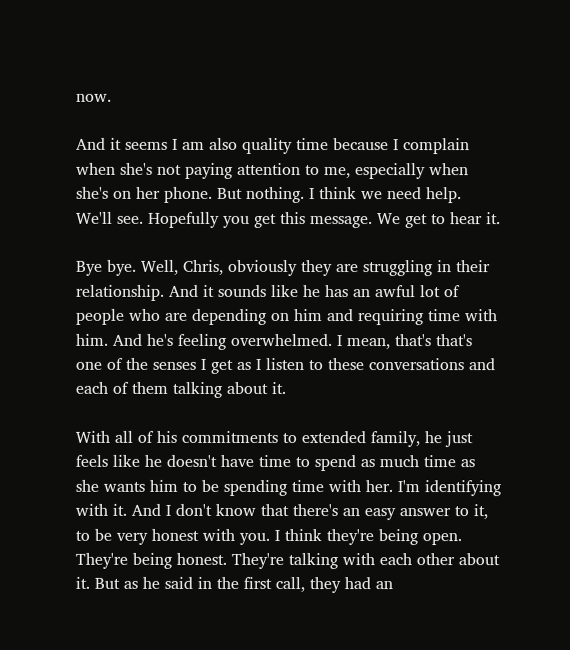now.

And it seems I am also quality time because I complain when she's not paying attention to me, especially when she's on her phone. But nothing. I think we need help. We'll see. Hopefully you get this message. We get to hear it.

Bye bye. Well, Chris, obviously they are struggling in their relationship. And it sounds like he has an awful lot of people who are depending on him and requiring time with him. And he's feeling overwhelmed. I mean, that's that's one of the senses I get as I listen to these conversations and each of them talking about it.

With all of his commitments to extended family, he just feels like he doesn't have time to spend as much time as she wants him to be spending time with her. I'm identifying with it. And I don't know that there's an easy answer to it, to be very honest with you. I think they're being open. They're being honest. They're talking with each other about it. But as he said in the first call, they had an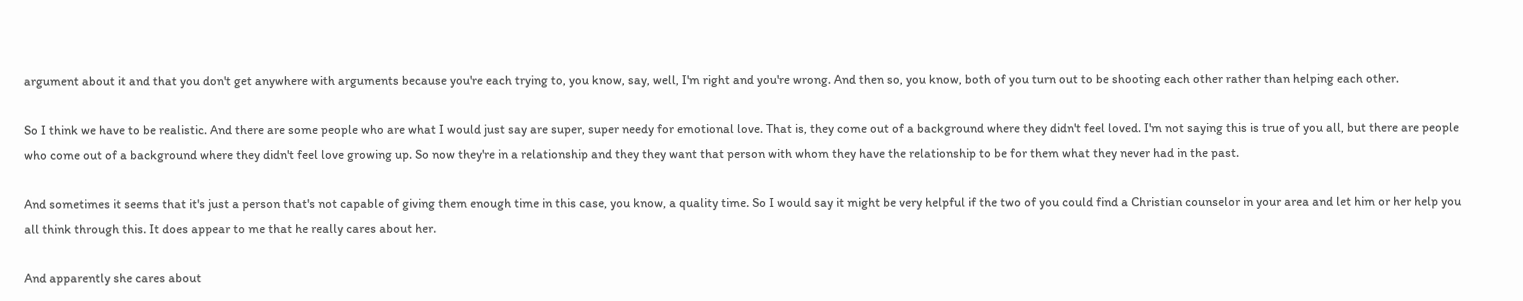argument about it and that you don't get anywhere with arguments because you're each trying to, you know, say, well, I'm right and you're wrong. And then so, you know, both of you turn out to be shooting each other rather than helping each other.

So I think we have to be realistic. And there are some people who are what I would just say are super, super needy for emotional love. That is, they come out of a background where they didn't feel loved. I'm not saying this is true of you all, but there are people who come out of a background where they didn't feel love growing up. So now they're in a relationship and they they want that person with whom they have the relationship to be for them what they never had in the past.

And sometimes it seems that it's just a person that's not capable of giving them enough time in this case, you know, a quality time. So I would say it might be very helpful if the two of you could find a Christian counselor in your area and let him or her help you all think through this. It does appear to me that he really cares about her.

And apparently she cares about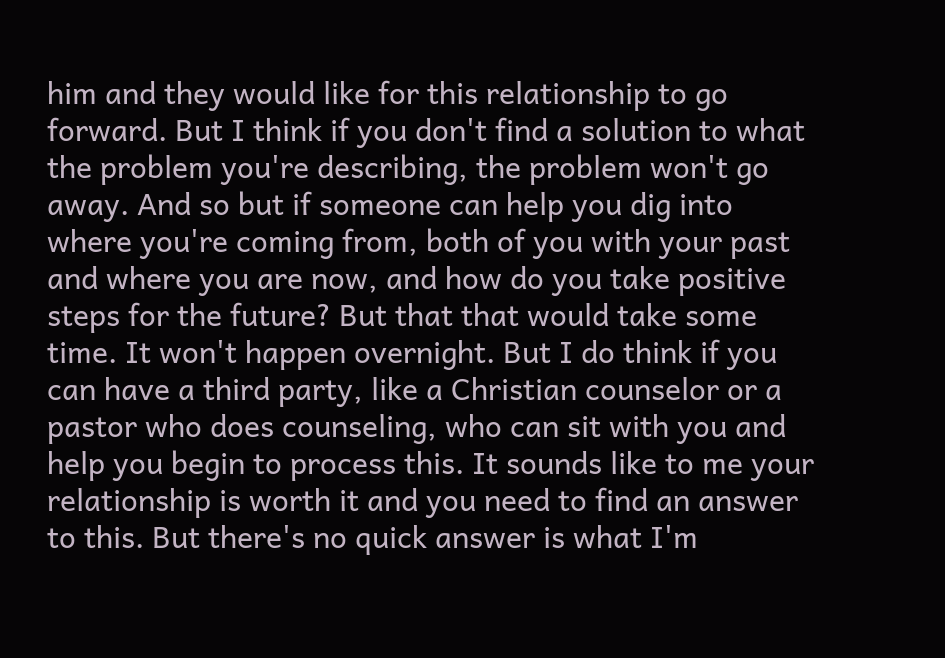him and they would like for this relationship to go forward. But I think if you don't find a solution to what the problem you're describing, the problem won't go away. And so but if someone can help you dig into where you're coming from, both of you with your past and where you are now, and how do you take positive steps for the future? But that that would take some time. It won't happen overnight. But I do think if you can have a third party, like a Christian counselor or a pastor who does counseling, who can sit with you and help you begin to process this. It sounds like to me your relationship is worth it and you need to find an answer to this. But there's no quick answer is what I'm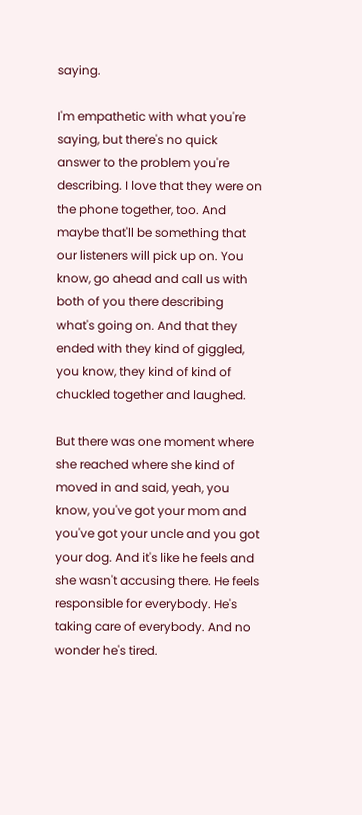saying.

I'm empathetic with what you're saying, but there's no quick answer to the problem you're describing. I love that they were on the phone together, too. And maybe that'll be something that our listeners will pick up on. You know, go ahead and call us with both of you there describing what's going on. And that they ended with they kind of giggled, you know, they kind of kind of chuckled together and laughed.

But there was one moment where she reached where she kind of moved in and said, yeah, you know, you've got your mom and you've got your uncle and you got your dog. And it's like he feels and she wasn't accusing there. He feels responsible for everybody. He's taking care of everybody. And no wonder he's tired.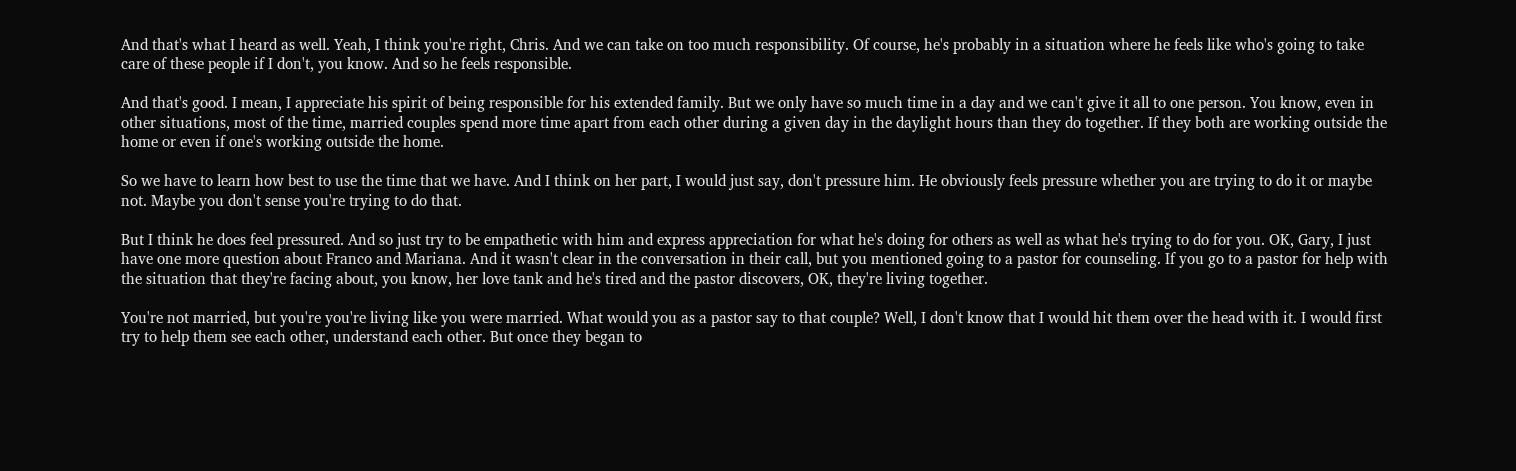And that's what I heard as well. Yeah, I think you're right, Chris. And we can take on too much responsibility. Of course, he's probably in a situation where he feels like who's going to take care of these people if I don't, you know. And so he feels responsible.

And that's good. I mean, I appreciate his spirit of being responsible for his extended family. But we only have so much time in a day and we can't give it all to one person. You know, even in other situations, most of the time, married couples spend more time apart from each other during a given day in the daylight hours than they do together. If they both are working outside the home or even if one's working outside the home.

So we have to learn how best to use the time that we have. And I think on her part, I would just say, don't pressure him. He obviously feels pressure whether you are trying to do it or maybe not. Maybe you don't sense you're trying to do that.

But I think he does feel pressured. And so just try to be empathetic with him and express appreciation for what he's doing for others as well as what he's trying to do for you. OK, Gary, I just have one more question about Franco and Mariana. And it wasn't clear in the conversation in their call, but you mentioned going to a pastor for counseling. If you go to a pastor for help with the situation that they're facing about, you know, her love tank and he's tired and the pastor discovers, OK, they're living together.

You're not married, but you're you're living like you were married. What would you as a pastor say to that couple? Well, I don't know that I would hit them over the head with it. I would first try to help them see each other, understand each other. But once they began to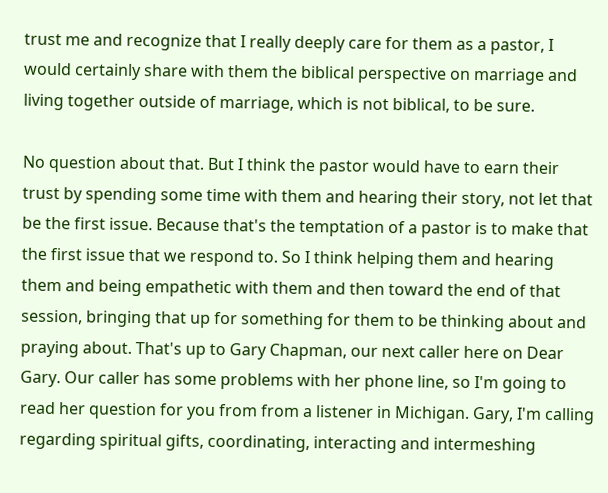trust me and recognize that I really deeply care for them as a pastor, I would certainly share with them the biblical perspective on marriage and living together outside of marriage, which is not biblical, to be sure.

No question about that. But I think the pastor would have to earn their trust by spending some time with them and hearing their story, not let that be the first issue. Because that's the temptation of a pastor is to make that the first issue that we respond to. So I think helping them and hearing them and being empathetic with them and then toward the end of that session, bringing that up for something for them to be thinking about and praying about. That's up to Gary Chapman, our next caller here on Dear Gary. Our caller has some problems with her phone line, so I'm going to read her question for you from from a listener in Michigan. Gary, I'm calling regarding spiritual gifts, coordinating, interacting and intermeshing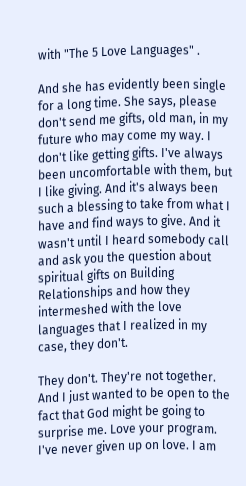with "The 5 Love Languages" .

And she has evidently been single for a long time. She says, please don't send me gifts, old man, in my future who may come my way. I don't like getting gifts. I've always been uncomfortable with them, but I like giving. And it's always been such a blessing to take from what I have and find ways to give. And it wasn't until I heard somebody call and ask you the question about spiritual gifts on Building Relationships and how they intermeshed with the love languages that I realized in my case, they don't.

They don't. They're not together. And I just wanted to be open to the fact that God might be going to surprise me. Love your program. I've never given up on love. I am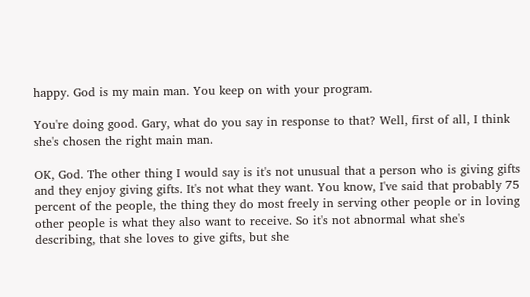happy. God is my main man. You keep on with your program.

You're doing good. Gary, what do you say in response to that? Well, first of all, I think she's chosen the right main man.

OK, God. The other thing I would say is it's not unusual that a person who is giving gifts and they enjoy giving gifts. It's not what they want. You know, I've said that probably 75 percent of the people, the thing they do most freely in serving other people or in loving other people is what they also want to receive. So it's not abnormal what she's describing, that she loves to give gifts, but she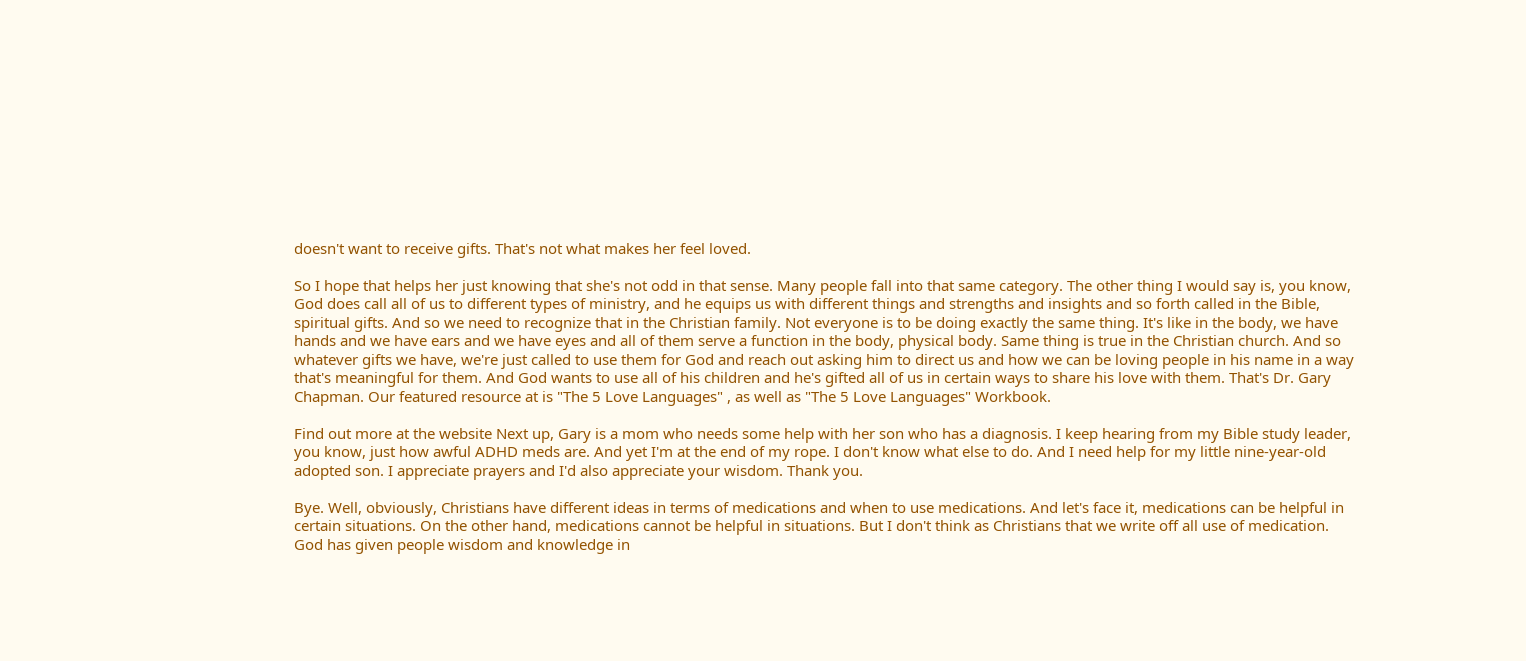doesn't want to receive gifts. That's not what makes her feel loved.

So I hope that helps her just knowing that she's not odd in that sense. Many people fall into that same category. The other thing I would say is, you know, God does call all of us to different types of ministry, and he equips us with different things and strengths and insights and so forth called in the Bible, spiritual gifts. And so we need to recognize that in the Christian family. Not everyone is to be doing exactly the same thing. It's like in the body, we have hands and we have ears and we have eyes and all of them serve a function in the body, physical body. Same thing is true in the Christian church. And so whatever gifts we have, we're just called to use them for God and reach out asking him to direct us and how we can be loving people in his name in a way that's meaningful for them. And God wants to use all of his children and he's gifted all of us in certain ways to share his love with them. That's Dr. Gary Chapman. Our featured resource at is "The 5 Love Languages" , as well as "The 5 Love Languages" Workbook.

Find out more at the website Next up, Gary is a mom who needs some help with her son who has a diagnosis. I keep hearing from my Bible study leader, you know, just how awful ADHD meds are. And yet I'm at the end of my rope. I don't know what else to do. And I need help for my little nine-year-old adopted son. I appreciate prayers and I'd also appreciate your wisdom. Thank you.

Bye. Well, obviously, Christians have different ideas in terms of medications and when to use medications. And let's face it, medications can be helpful in certain situations. On the other hand, medications cannot be helpful in situations. But I don't think as Christians that we write off all use of medication. God has given people wisdom and knowledge in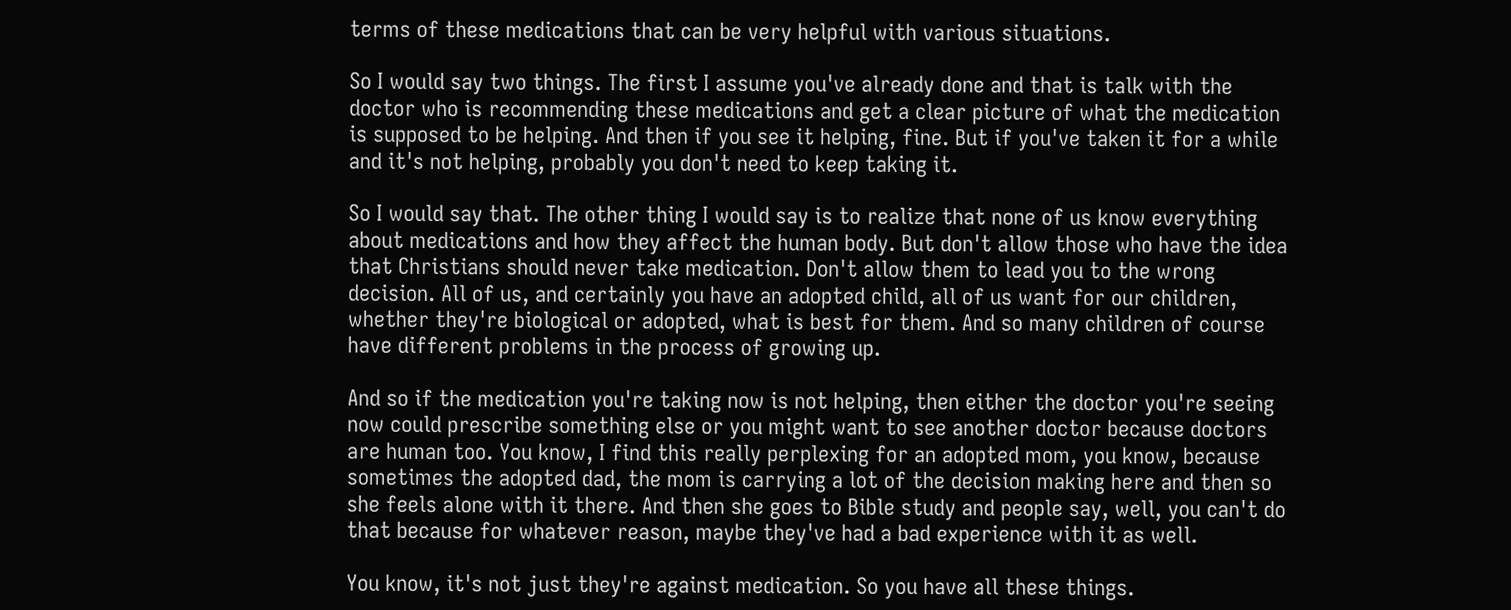terms of these medications that can be very helpful with various situations.

So I would say two things. The first I assume you've already done and that is talk with the doctor who is recommending these medications and get a clear picture of what the medication is supposed to be helping. And then if you see it helping, fine. But if you've taken it for a while and it's not helping, probably you don't need to keep taking it.

So I would say that. The other thing I would say is to realize that none of us know everything about medications and how they affect the human body. But don't allow those who have the idea that Christians should never take medication. Don't allow them to lead you to the wrong decision. All of us, and certainly you have an adopted child, all of us want for our children, whether they're biological or adopted, what is best for them. And so many children of course have different problems in the process of growing up.

And so if the medication you're taking now is not helping, then either the doctor you're seeing now could prescribe something else or you might want to see another doctor because doctors are human too. You know, I find this really perplexing for an adopted mom, you know, because sometimes the adopted dad, the mom is carrying a lot of the decision making here and then so she feels alone with it there. And then she goes to Bible study and people say, well, you can't do that because for whatever reason, maybe they've had a bad experience with it as well.

You know, it's not just they're against medication. So you have all these things.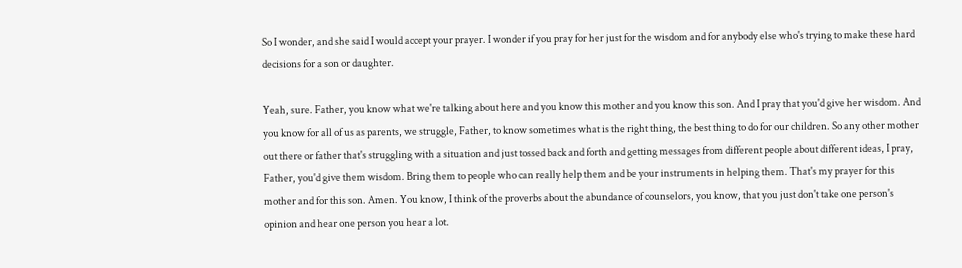So I wonder, and she said I would accept your prayer. I wonder if you pray for her just for the wisdom and for anybody else who's trying to make these hard decisions for a son or daughter.

Yeah, sure. Father, you know what we're talking about here and you know this mother and you know this son. And I pray that you'd give her wisdom. And you know for all of us as parents, we struggle, Father, to know sometimes what is the right thing, the best thing to do for our children. So any other mother out there or father that's struggling with a situation and just tossed back and forth and getting messages from different people about different ideas, I pray, Father, you'd give them wisdom. Bring them to people who can really help them and be your instruments in helping them. That's my prayer for this mother and for this son. Amen. You know, I think of the proverbs about the abundance of counselors, you know, that you just don't take one person's opinion and hear one person you hear a lot.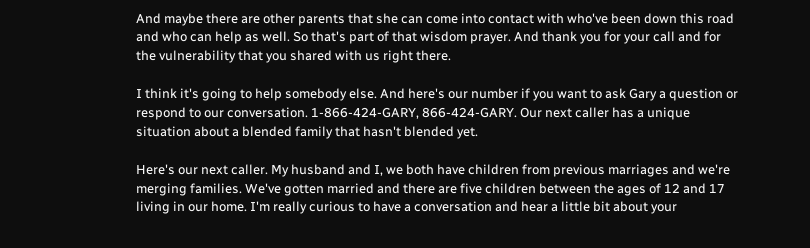And maybe there are other parents that she can come into contact with who've been down this road and who can help as well. So that's part of that wisdom prayer. And thank you for your call and for the vulnerability that you shared with us right there.

I think it's going to help somebody else. And here's our number if you want to ask Gary a question or respond to our conversation. 1-866-424-GARY, 866-424-GARY. Our next caller has a unique situation about a blended family that hasn't blended yet.

Here's our next caller. My husband and I, we both have children from previous marriages and we're merging families. We've gotten married and there are five children between the ages of 12 and 17 living in our home. I'm really curious to have a conversation and hear a little bit about your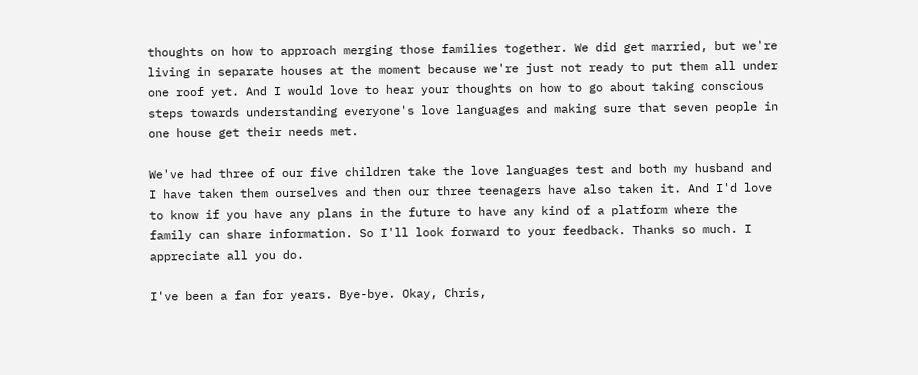thoughts on how to approach merging those families together. We did get married, but we're living in separate houses at the moment because we're just not ready to put them all under one roof yet. And I would love to hear your thoughts on how to go about taking conscious steps towards understanding everyone's love languages and making sure that seven people in one house get their needs met.

We've had three of our five children take the love languages test and both my husband and I have taken them ourselves and then our three teenagers have also taken it. And I'd love to know if you have any plans in the future to have any kind of a platform where the family can share information. So I'll look forward to your feedback. Thanks so much. I appreciate all you do.

I've been a fan for years. Bye-bye. Okay, Chris,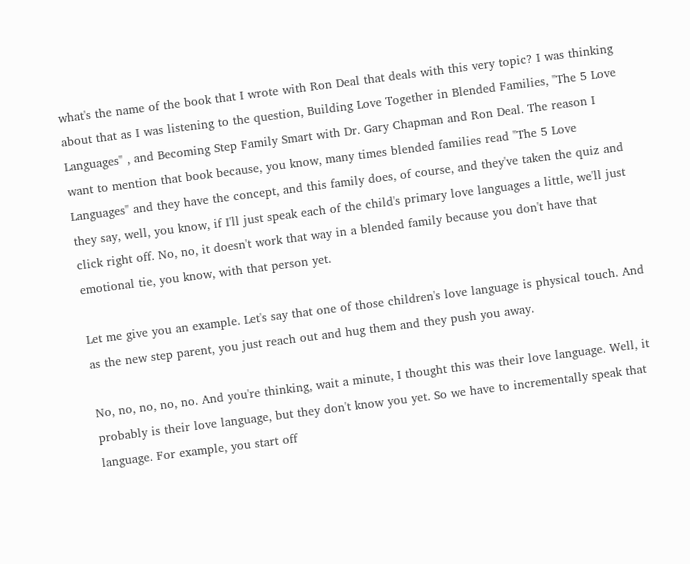what's the name of the book that I wrote with Ron Deal that deals with this very topic? I was thinking about that as I was listening to the question, Building Love Together in Blended Families, "The 5 Love Languages" , and Becoming Step Family Smart with Dr. Gary Chapman and Ron Deal. The reason I want to mention that book because, you know, many times blended families read "The 5 Love Languages" and they have the concept, and this family does, of course, and they've taken the quiz and they say, well, you know, if I'll just speak each of the child's primary love languages a little, we'll just click right off. No, no, it doesn't work that way in a blended family because you don't have that emotional tie, you know, with that person yet.

Let me give you an example. Let's say that one of those children's love language is physical touch. And as the new step parent, you just reach out and hug them and they push you away.

No, no, no, no, no. And you're thinking, wait a minute, I thought this was their love language. Well, it probably is their love language, but they don't know you yet. So we have to incrementally speak that language. For example, you start off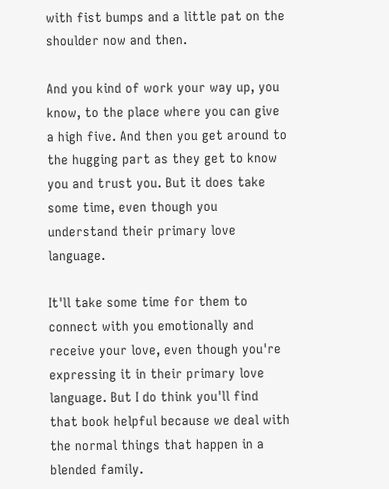with fist bumps and a little pat on the shoulder now and then.

And you kind of work your way up, you know, to the place where you can give a high five. And then you get around to the hugging part as they get to know you and trust you. But it does take some time, even though you understand their primary love language.

It'll take some time for them to connect with you emotionally and receive your love, even though you're expressing it in their primary love language. But I do think you'll find that book helpful because we deal with the normal things that happen in a blended family.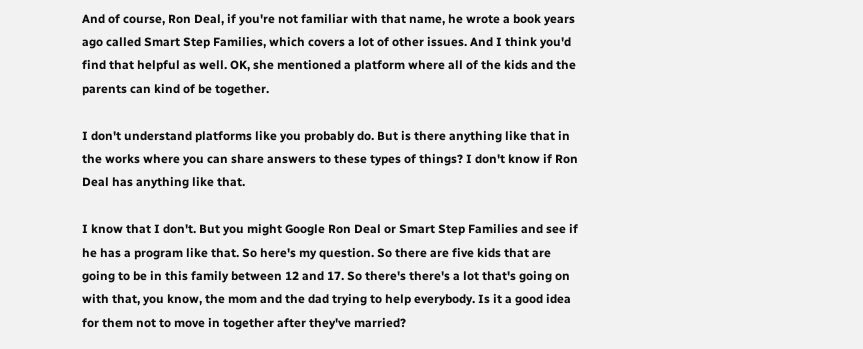And of course, Ron Deal, if you're not familiar with that name, he wrote a book years ago called Smart Step Families, which covers a lot of other issues. And I think you'd find that helpful as well. OK, she mentioned a platform where all of the kids and the parents can kind of be together.

I don't understand platforms like you probably do. But is there anything like that in the works where you can share answers to these types of things? I don't know if Ron Deal has anything like that.

I know that I don't. But you might Google Ron Deal or Smart Step Families and see if he has a program like that. So here's my question. So there are five kids that are going to be in this family between 12 and 17. So there's there's a lot that's going on with that, you know, the mom and the dad trying to help everybody. Is it a good idea for them not to move in together after they've married?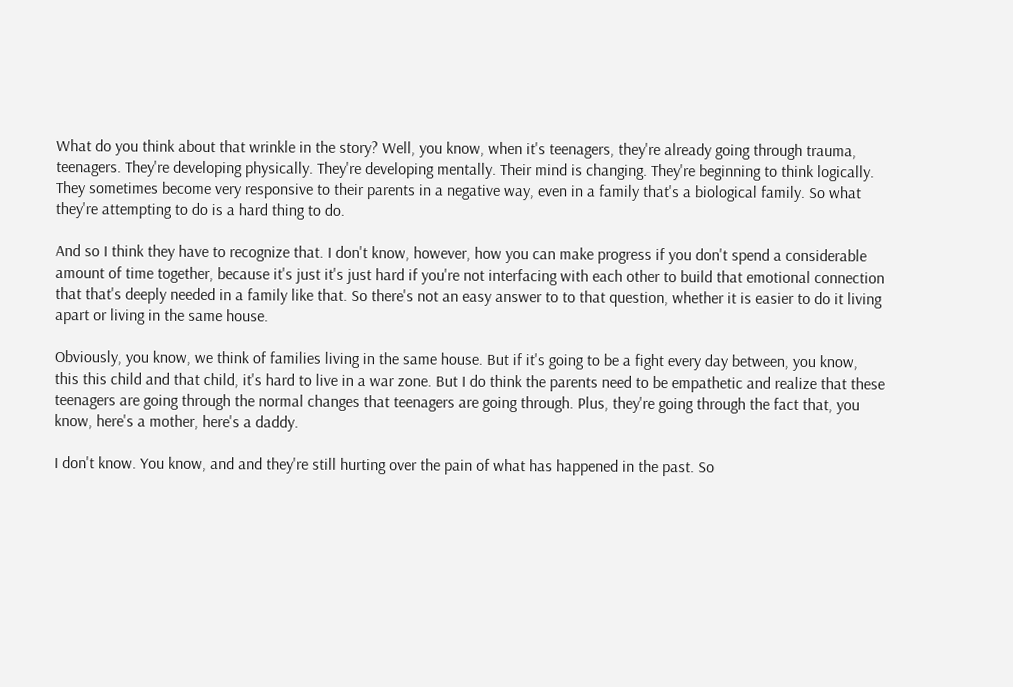What do you think about that wrinkle in the story? Well, you know, when it's teenagers, they're already going through trauma, teenagers. They're developing physically. They're developing mentally. Their mind is changing. They're beginning to think logically. They sometimes become very responsive to their parents in a negative way, even in a family that's a biological family. So what they're attempting to do is a hard thing to do.

And so I think they have to recognize that. I don't know, however, how you can make progress if you don't spend a considerable amount of time together, because it's just it's just hard if you're not interfacing with each other to build that emotional connection that that's deeply needed in a family like that. So there's not an easy answer to to that question, whether it is easier to do it living apart or living in the same house.

Obviously, you know, we think of families living in the same house. But if it's going to be a fight every day between, you know, this this child and that child, it's hard to live in a war zone. But I do think the parents need to be empathetic and realize that these teenagers are going through the normal changes that teenagers are going through. Plus, they're going through the fact that, you know, here's a mother, here's a daddy.

I don't know. You know, and and they're still hurting over the pain of what has happened in the past. So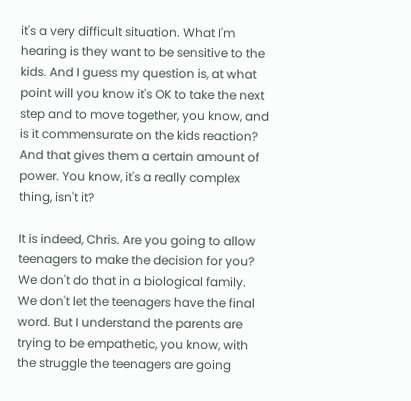it's a very difficult situation. What I'm hearing is they want to be sensitive to the kids. And I guess my question is, at what point will you know it's OK to take the next step and to move together, you know, and is it commensurate on the kids reaction? And that gives them a certain amount of power. You know, it's a really complex thing, isn't it?

It is indeed, Chris. Are you going to allow teenagers to make the decision for you? We don't do that in a biological family. We don't let the teenagers have the final word. But I understand the parents are trying to be empathetic, you know, with the struggle the teenagers are going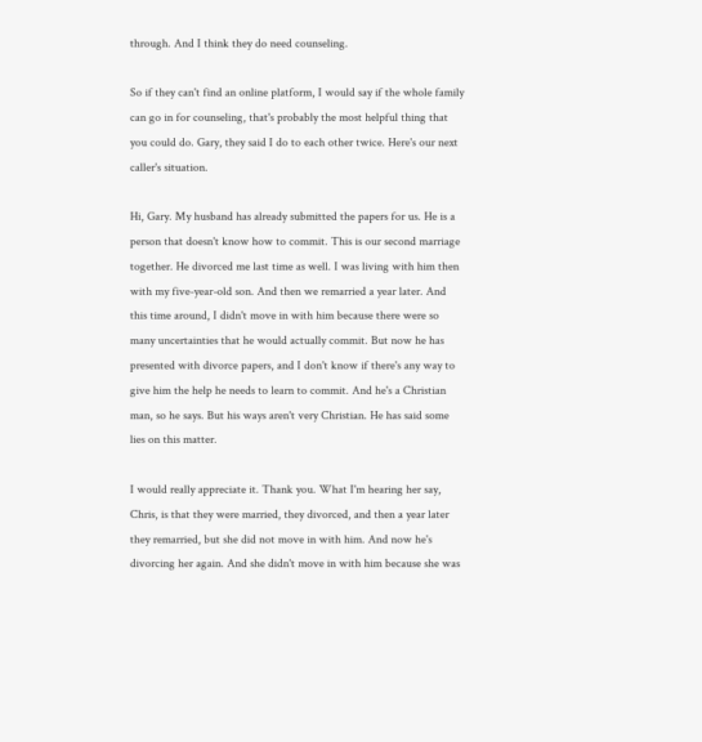through. And I think they do need counseling.

So if they can't find an online platform, I would say if the whole family can go in for counseling, that's probably the most helpful thing that you could do. Gary, they said I do to each other twice. Here's our next caller's situation.

Hi, Gary. My husband has already submitted the papers for us. He is a person that doesn't know how to commit. This is our second marriage together. He divorced me last time as well. I was living with him then with my five-year-old son. And then we remarried a year later. And this time around, I didn't move in with him because there were so many uncertainties that he would actually commit. But now he has presented with divorce papers, and I don't know if there's any way to give him the help he needs to learn to commit. And he's a Christian man, so he says. But his ways aren't very Christian. He has said some lies on this matter.

I would really appreciate it. Thank you. What I'm hearing her say, Chris, is that they were married, they divorced, and then a year later they remarried, but she did not move in with him. And now he's divorcing her again. And she didn't move in with him because she was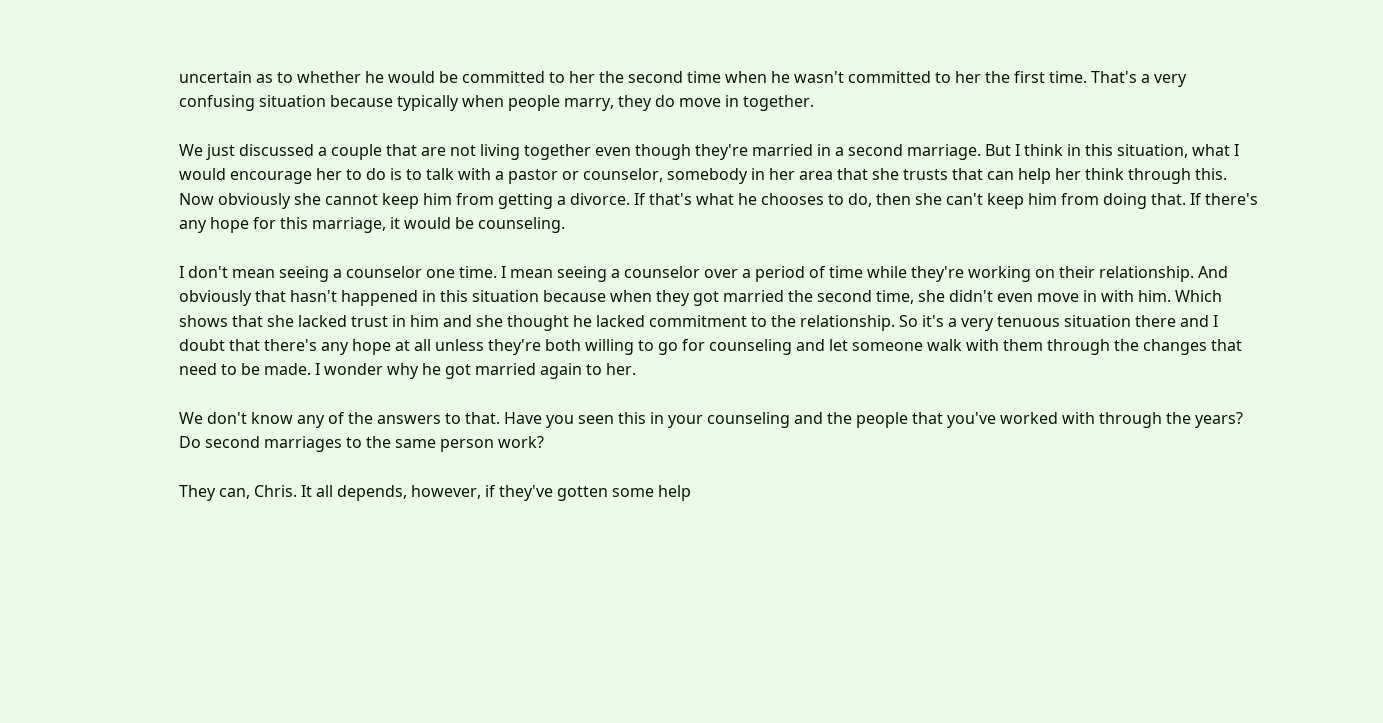uncertain as to whether he would be committed to her the second time when he wasn't committed to her the first time. That's a very confusing situation because typically when people marry, they do move in together.

We just discussed a couple that are not living together even though they're married in a second marriage. But I think in this situation, what I would encourage her to do is to talk with a pastor or counselor, somebody in her area that she trusts that can help her think through this. Now obviously she cannot keep him from getting a divorce. If that's what he chooses to do, then she can't keep him from doing that. If there's any hope for this marriage, it would be counseling.

I don't mean seeing a counselor one time. I mean seeing a counselor over a period of time while they're working on their relationship. And obviously that hasn't happened in this situation because when they got married the second time, she didn't even move in with him. Which shows that she lacked trust in him and she thought he lacked commitment to the relationship. So it's a very tenuous situation there and I doubt that there's any hope at all unless they're both willing to go for counseling and let someone walk with them through the changes that need to be made. I wonder why he got married again to her.

We don't know any of the answers to that. Have you seen this in your counseling and the people that you've worked with through the years? Do second marriages to the same person work?

They can, Chris. It all depends, however, if they've gotten some help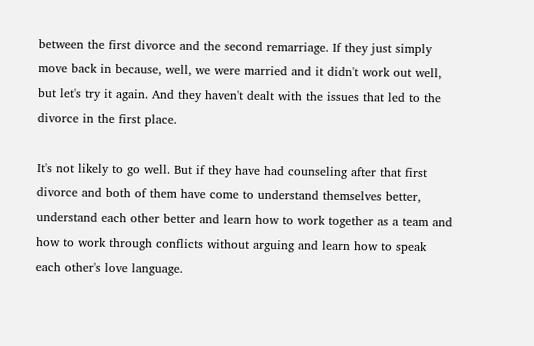between the first divorce and the second remarriage. If they just simply move back in because, well, we were married and it didn't work out well, but let's try it again. And they haven't dealt with the issues that led to the divorce in the first place.

It's not likely to go well. But if they have had counseling after that first divorce and both of them have come to understand themselves better, understand each other better and learn how to work together as a team and how to work through conflicts without arguing and learn how to speak each other's love language.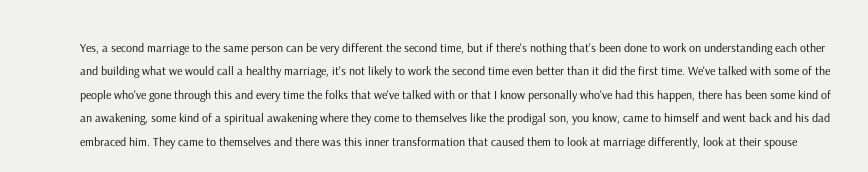Yes, a second marriage to the same person can be very different the second time, but if there's nothing that's been done to work on understanding each other and building what we would call a healthy marriage, it's not likely to work the second time even better than it did the first time. We've talked with some of the people who've gone through this and every time the folks that we've talked with or that I know personally who've had this happen, there has been some kind of an awakening, some kind of a spiritual awakening where they come to themselves like the prodigal son, you know, came to himself and went back and his dad embraced him. They came to themselves and there was this inner transformation that caused them to look at marriage differently, look at their spouse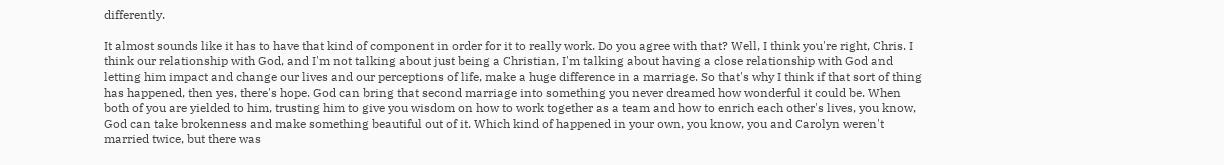differently.

It almost sounds like it has to have that kind of component in order for it to really work. Do you agree with that? Well, I think you're right, Chris. I think our relationship with God, and I'm not talking about just being a Christian, I'm talking about having a close relationship with God and letting him impact and change our lives and our perceptions of life, make a huge difference in a marriage. So that's why I think if that sort of thing has happened, then yes, there's hope. God can bring that second marriage into something you never dreamed how wonderful it could be. When both of you are yielded to him, trusting him to give you wisdom on how to work together as a team and how to enrich each other's lives, you know, God can take brokenness and make something beautiful out of it. Which kind of happened in your own, you know, you and Carolyn weren't married twice, but there was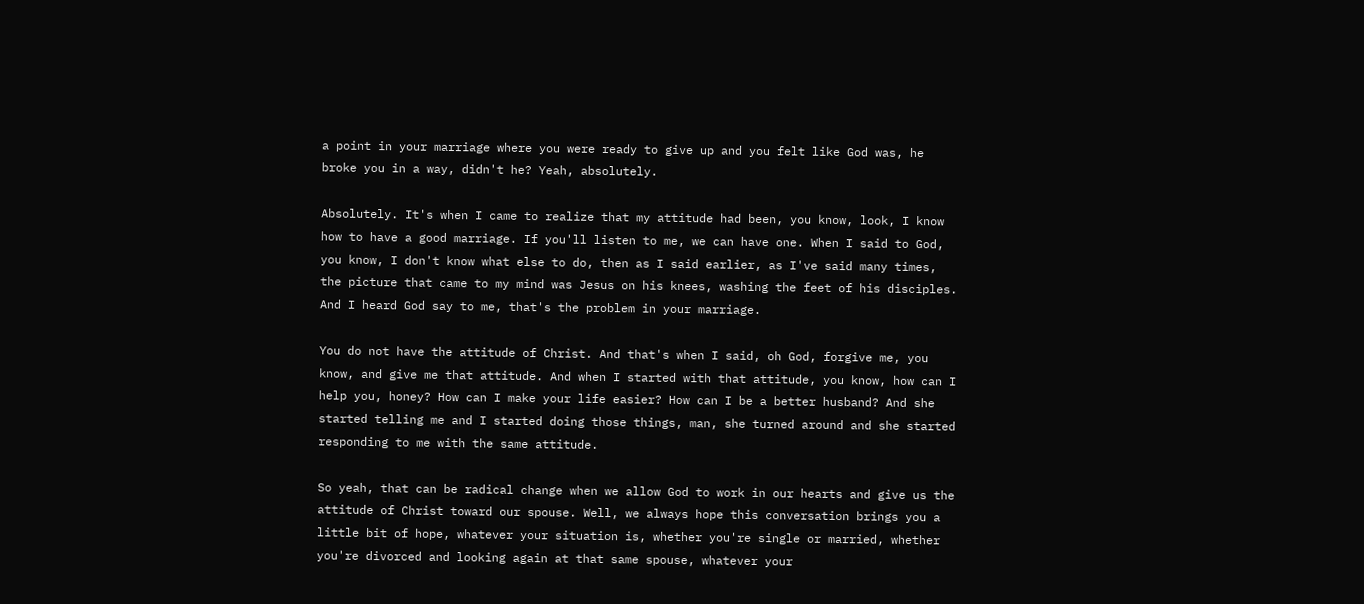a point in your marriage where you were ready to give up and you felt like God was, he broke you in a way, didn't he? Yeah, absolutely.

Absolutely. It's when I came to realize that my attitude had been, you know, look, I know how to have a good marriage. If you'll listen to me, we can have one. When I said to God, you know, I don't know what else to do, then as I said earlier, as I've said many times, the picture that came to my mind was Jesus on his knees, washing the feet of his disciples. And I heard God say to me, that's the problem in your marriage.

You do not have the attitude of Christ. And that's when I said, oh God, forgive me, you know, and give me that attitude. And when I started with that attitude, you know, how can I help you, honey? How can I make your life easier? How can I be a better husband? And she started telling me and I started doing those things, man, she turned around and she started responding to me with the same attitude.

So yeah, that can be radical change when we allow God to work in our hearts and give us the attitude of Christ toward our spouse. Well, we always hope this conversation brings you a little bit of hope, whatever your situation is, whether you're single or married, whether you're divorced and looking again at that same spouse, whatever your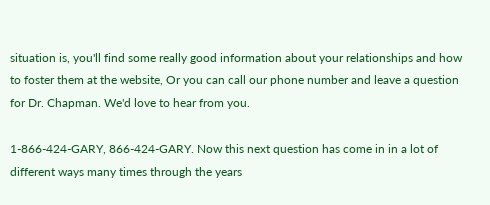situation is, you'll find some really good information about your relationships and how to foster them at the website, Or you can call our phone number and leave a question for Dr. Chapman. We'd love to hear from you.

1-866-424-GARY, 866-424-GARY. Now this next question has come in in a lot of different ways many times through the years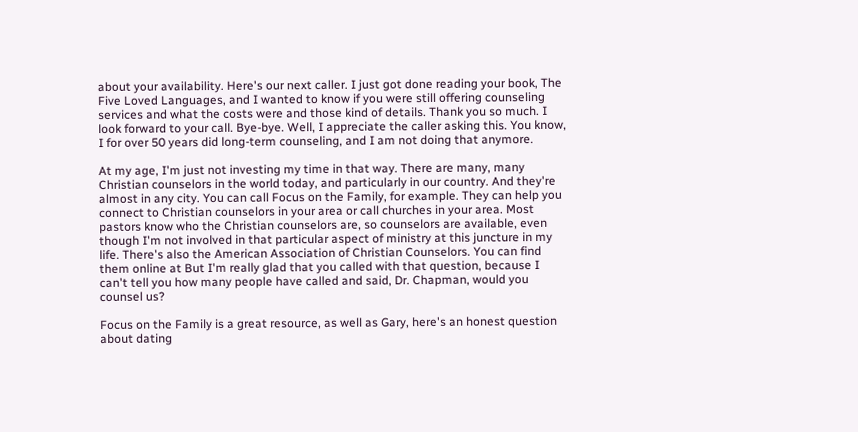about your availability. Here's our next caller. I just got done reading your book, The Five Loved Languages, and I wanted to know if you were still offering counseling services and what the costs were and those kind of details. Thank you so much. I look forward to your call. Bye-bye. Well, I appreciate the caller asking this. You know, I for over 50 years did long-term counseling, and I am not doing that anymore.

At my age, I'm just not investing my time in that way. There are many, many Christian counselors in the world today, and particularly in our country. And they're almost in any city. You can call Focus on the Family, for example. They can help you connect to Christian counselors in your area or call churches in your area. Most pastors know who the Christian counselors are, so counselors are available, even though I'm not involved in that particular aspect of ministry at this juncture in my life. There's also the American Association of Christian Counselors. You can find them online at But I'm really glad that you called with that question, because I can't tell you how many people have called and said, Dr. Chapman, would you counsel us?

Focus on the Family is a great resource, as well as Gary, here's an honest question about dating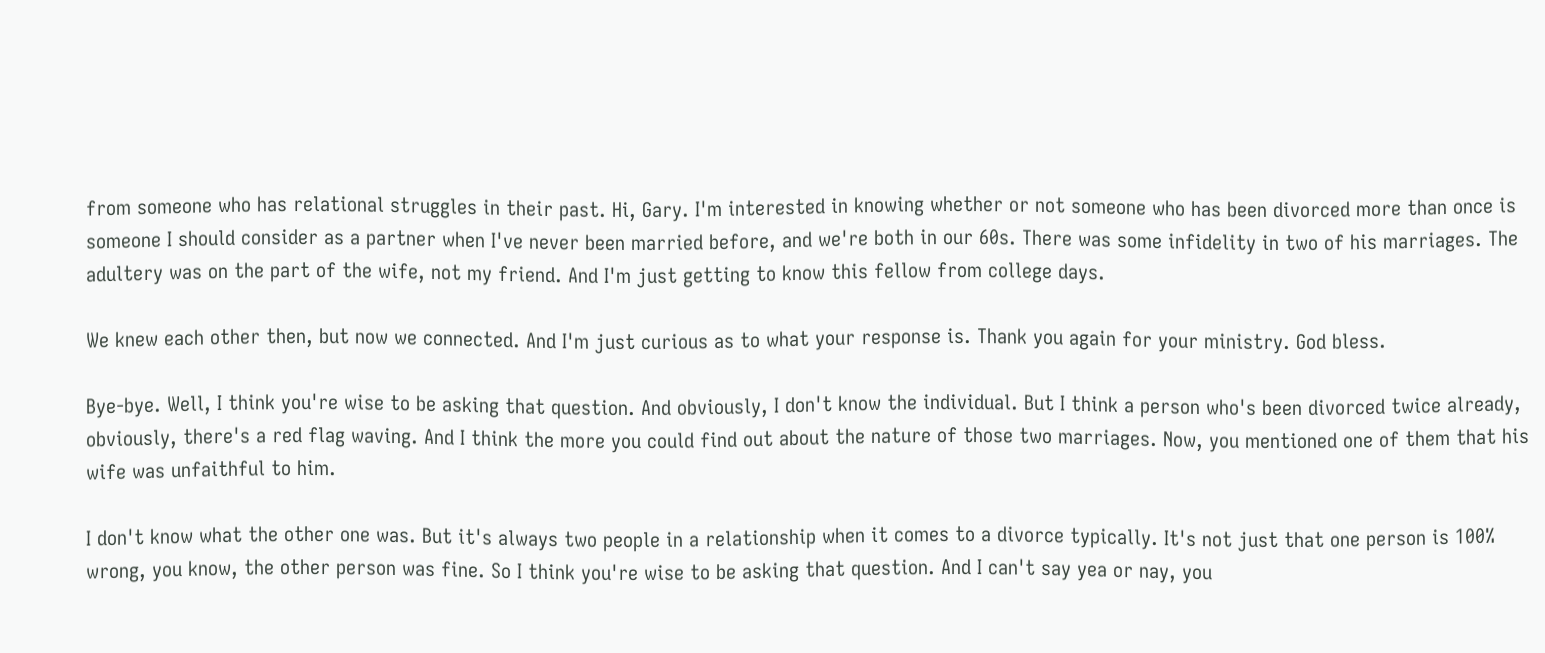from someone who has relational struggles in their past. Hi, Gary. I'm interested in knowing whether or not someone who has been divorced more than once is someone I should consider as a partner when I've never been married before, and we're both in our 60s. There was some infidelity in two of his marriages. The adultery was on the part of the wife, not my friend. And I'm just getting to know this fellow from college days.

We knew each other then, but now we connected. And I'm just curious as to what your response is. Thank you again for your ministry. God bless.

Bye-bye. Well, I think you're wise to be asking that question. And obviously, I don't know the individual. But I think a person who's been divorced twice already, obviously, there's a red flag waving. And I think the more you could find out about the nature of those two marriages. Now, you mentioned one of them that his wife was unfaithful to him.

I don't know what the other one was. But it's always two people in a relationship when it comes to a divorce typically. It's not just that one person is 100% wrong, you know, the other person was fine. So I think you're wise to be asking that question. And I can't say yea or nay, you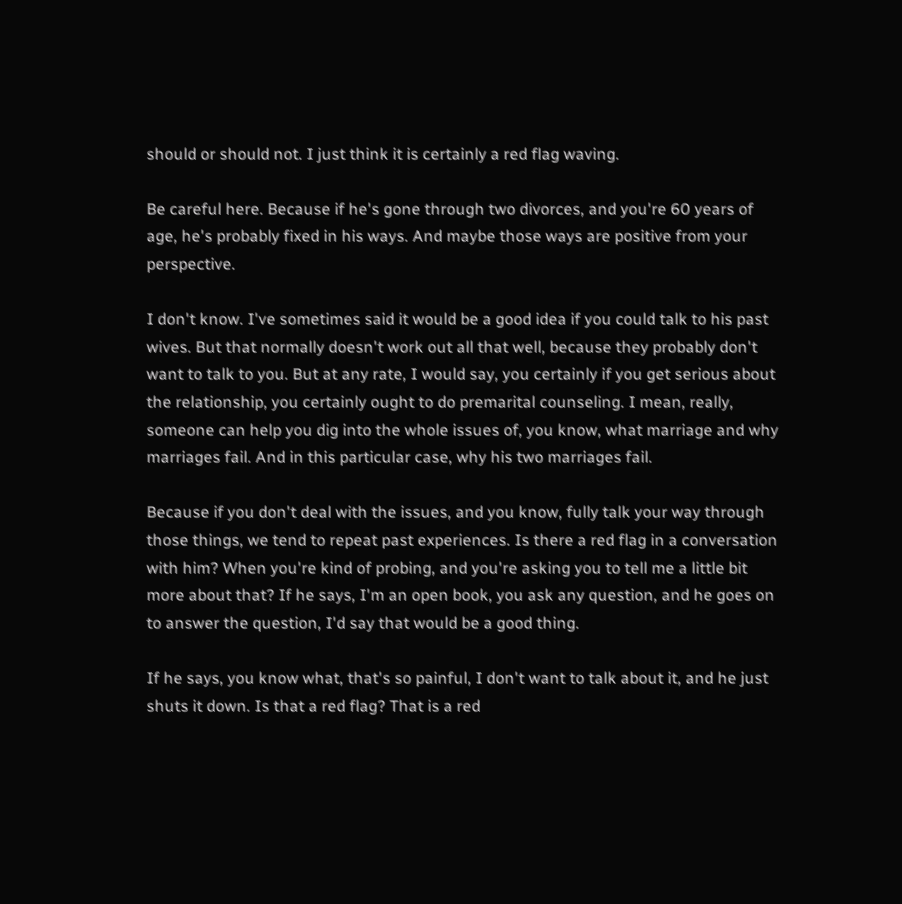should or should not. I just think it is certainly a red flag waving.

Be careful here. Because if he's gone through two divorces, and you're 60 years of age, he's probably fixed in his ways. And maybe those ways are positive from your perspective.

I don't know. I've sometimes said it would be a good idea if you could talk to his past wives. But that normally doesn't work out all that well, because they probably don't want to talk to you. But at any rate, I would say, you certainly if you get serious about the relationship, you certainly ought to do premarital counseling. I mean, really, someone can help you dig into the whole issues of, you know, what marriage and why marriages fail. And in this particular case, why his two marriages fail.

Because if you don't deal with the issues, and you know, fully talk your way through those things, we tend to repeat past experiences. Is there a red flag in a conversation with him? When you're kind of probing, and you're asking you to tell me a little bit more about that? If he says, I'm an open book, you ask any question, and he goes on to answer the question, I'd say that would be a good thing.

If he says, you know what, that's so painful, I don't want to talk about it, and he just shuts it down. Is that a red flag? That is a red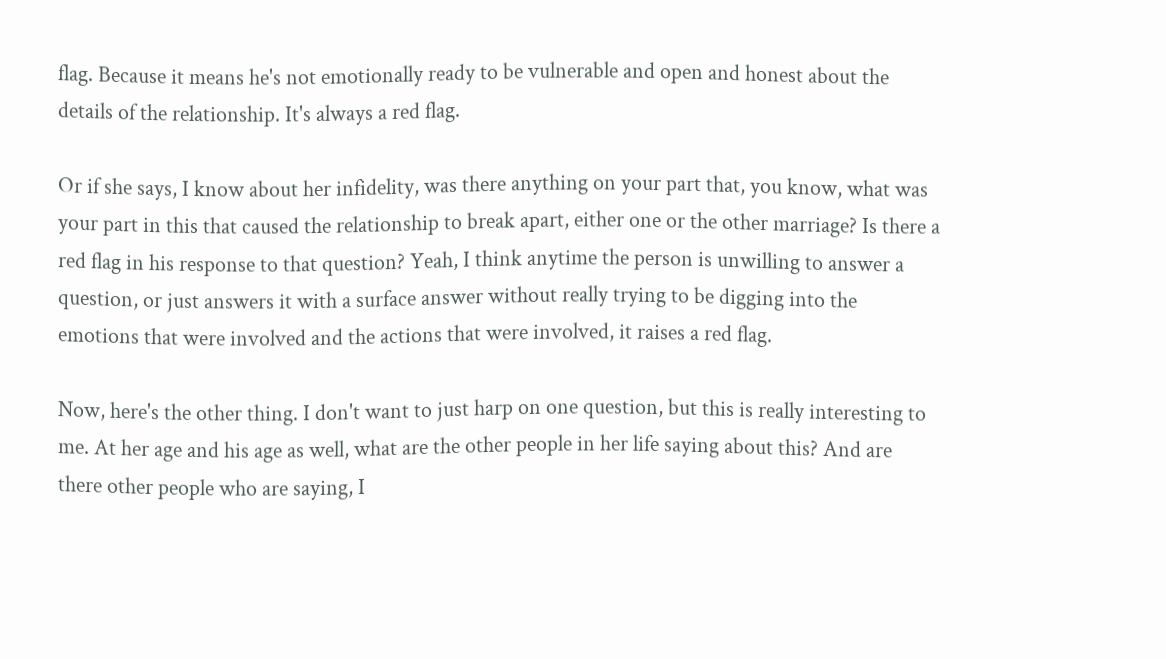flag. Because it means he's not emotionally ready to be vulnerable and open and honest about the details of the relationship. It's always a red flag.

Or if she says, I know about her infidelity, was there anything on your part that, you know, what was your part in this that caused the relationship to break apart, either one or the other marriage? Is there a red flag in his response to that question? Yeah, I think anytime the person is unwilling to answer a question, or just answers it with a surface answer without really trying to be digging into the emotions that were involved and the actions that were involved, it raises a red flag.

Now, here's the other thing. I don't want to just harp on one question, but this is really interesting to me. At her age and his age as well, what are the other people in her life saying about this? And are there other people who are saying, I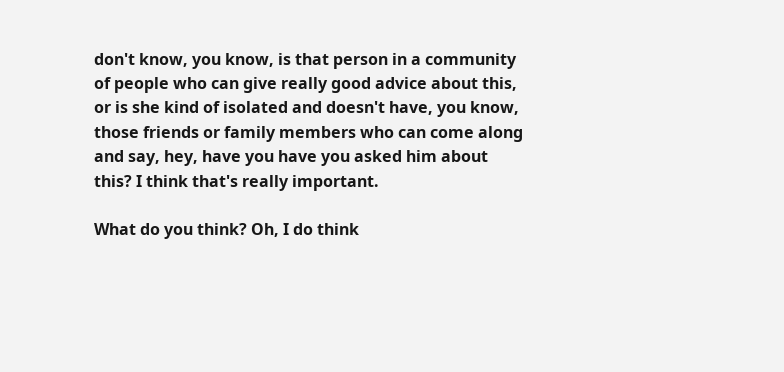don't know, you know, is that person in a community of people who can give really good advice about this, or is she kind of isolated and doesn't have, you know, those friends or family members who can come along and say, hey, have you have you asked him about this? I think that's really important.

What do you think? Oh, I do think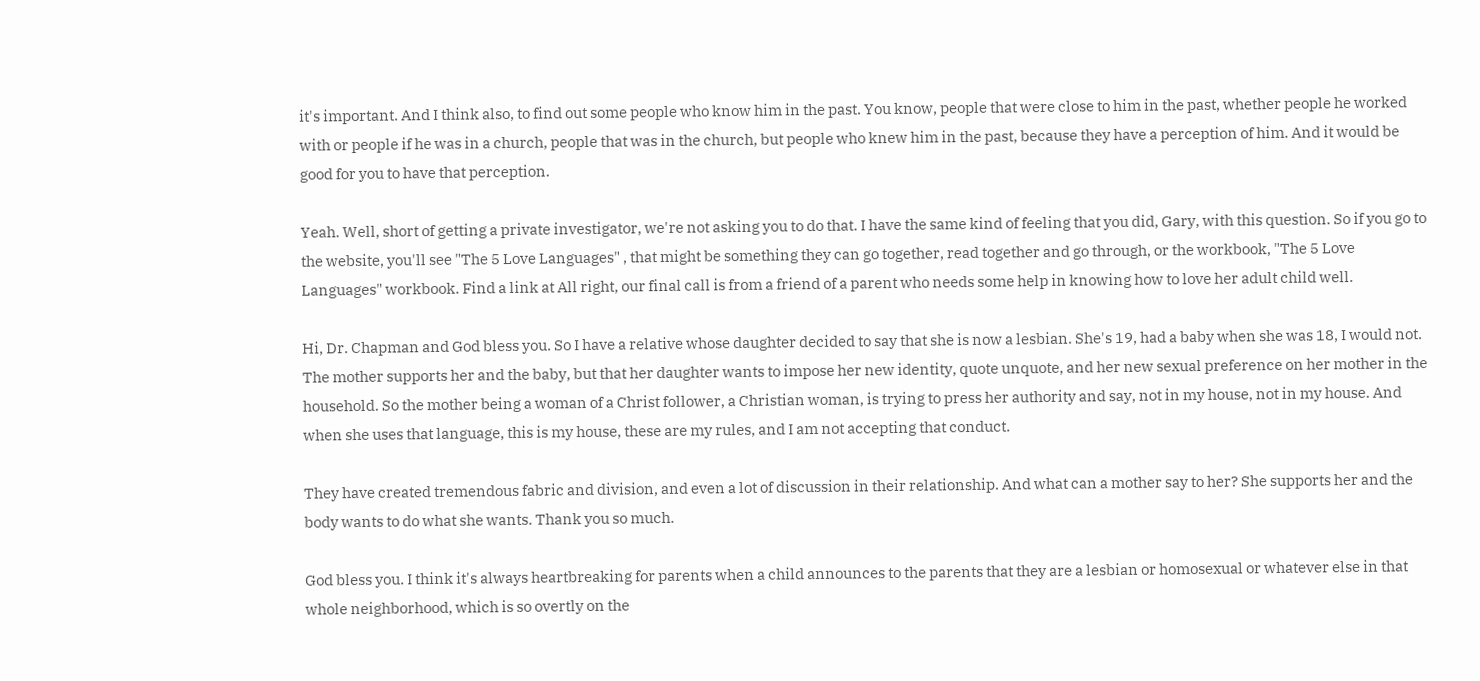it's important. And I think also, to find out some people who know him in the past. You know, people that were close to him in the past, whether people he worked with or people if he was in a church, people that was in the church, but people who knew him in the past, because they have a perception of him. And it would be good for you to have that perception.

Yeah. Well, short of getting a private investigator, we're not asking you to do that. I have the same kind of feeling that you did, Gary, with this question. So if you go to the website, you'll see "The 5 Love Languages" , that might be something they can go together, read together and go through, or the workbook, "The 5 Love Languages" workbook. Find a link at All right, our final call is from a friend of a parent who needs some help in knowing how to love her adult child well.

Hi, Dr. Chapman and God bless you. So I have a relative whose daughter decided to say that she is now a lesbian. She's 19, had a baby when she was 18, I would not. The mother supports her and the baby, but that her daughter wants to impose her new identity, quote unquote, and her new sexual preference on her mother in the household. So the mother being a woman of a Christ follower, a Christian woman, is trying to press her authority and say, not in my house, not in my house. And when she uses that language, this is my house, these are my rules, and I am not accepting that conduct.

They have created tremendous fabric and division, and even a lot of discussion in their relationship. And what can a mother say to her? She supports her and the body wants to do what she wants. Thank you so much.

God bless you. I think it's always heartbreaking for parents when a child announces to the parents that they are a lesbian or homosexual or whatever else in that whole neighborhood, which is so overtly on the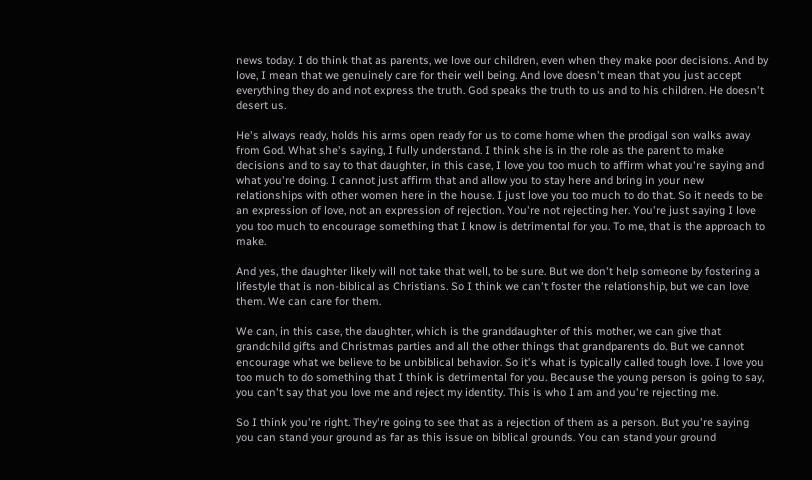news today. I do think that as parents, we love our children, even when they make poor decisions. And by love, I mean that we genuinely care for their well being. And love doesn't mean that you just accept everything they do and not express the truth. God speaks the truth to us and to his children. He doesn't desert us.

He's always ready, holds his arms open ready for us to come home when the prodigal son walks away from God. What she's saying, I fully understand. I think she is in the role as the parent to make decisions and to say to that daughter, in this case, I love you too much to affirm what you're saying and what you're doing. I cannot just affirm that and allow you to stay here and bring in your new relationships with other women here in the house. I just love you too much to do that. So it needs to be an expression of love, not an expression of rejection. You're not rejecting her. You're just saying I love you too much to encourage something that I know is detrimental for you. To me, that is the approach to make.

And yes, the daughter likely will not take that well, to be sure. But we don't help someone by fostering a lifestyle that is non-biblical as Christians. So I think we can't foster the relationship, but we can love them. We can care for them.

We can, in this case, the daughter, which is the granddaughter of this mother, we can give that grandchild gifts and Christmas parties and all the other things that grandparents do. But we cannot encourage what we believe to be unbiblical behavior. So it's what is typically called tough love. I love you too much to do something that I think is detrimental for you. Because the young person is going to say, you can't say that you love me and reject my identity. This is who I am and you're rejecting me.

So I think you're right. They're going to see that as a rejection of them as a person. But you're saying you can stand your ground as far as this issue on biblical grounds. You can stand your ground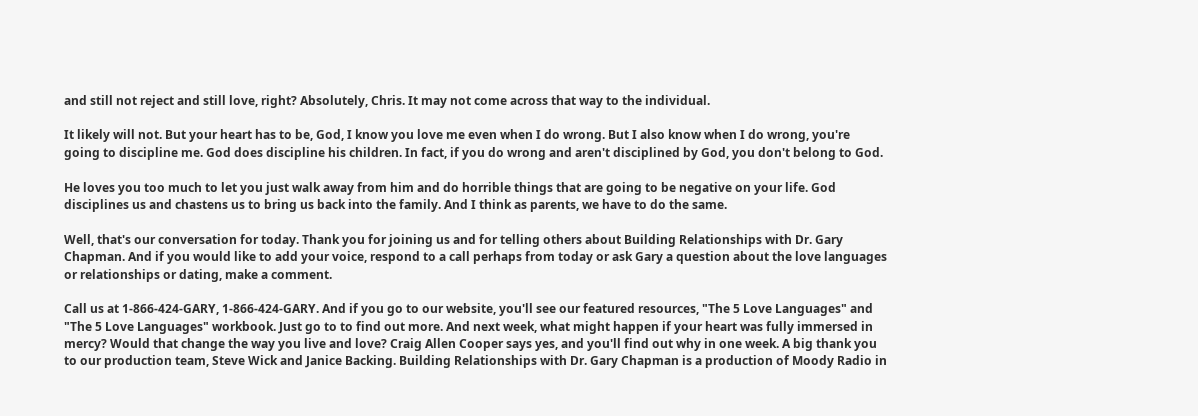and still not reject and still love, right? Absolutely, Chris. It may not come across that way to the individual.

It likely will not. But your heart has to be, God, I know you love me even when I do wrong. But I also know when I do wrong, you're going to discipline me. God does discipline his children. In fact, if you do wrong and aren't disciplined by God, you don't belong to God.

He loves you too much to let you just walk away from him and do horrible things that are going to be negative on your life. God disciplines us and chastens us to bring us back into the family. And I think as parents, we have to do the same.

Well, that's our conversation for today. Thank you for joining us and for telling others about Building Relationships with Dr. Gary Chapman. And if you would like to add your voice, respond to a call perhaps from today or ask Gary a question about the love languages or relationships or dating, make a comment.

Call us at 1-866-424-GARY, 1-866-424-GARY. And if you go to our website, you'll see our featured resources, "The 5 Love Languages" and "The 5 Love Languages" workbook. Just go to to find out more. And next week, what might happen if your heart was fully immersed in mercy? Would that change the way you live and love? Craig Allen Cooper says yes, and you'll find out why in one week. A big thank you to our production team, Steve Wick and Janice Backing. Building Relationships with Dr. Gary Chapman is a production of Moody Radio in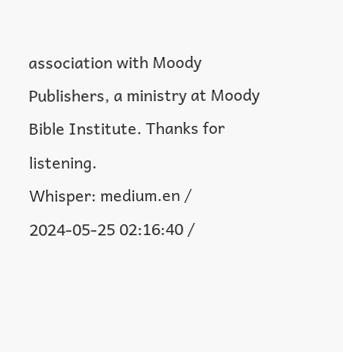association with Moody Publishers, a ministry at Moody Bible Institute. Thanks for listening.
Whisper: medium.en / 2024-05-25 02:16:40 /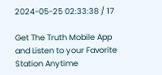2024-05-25 02:33:38 / 17

Get The Truth Mobile App and Listen to your Favorite Station Anytime